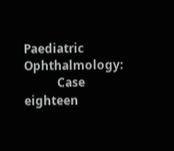Paediatric Ophthalmology:
           Case eighteen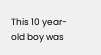This 10 year-old boy was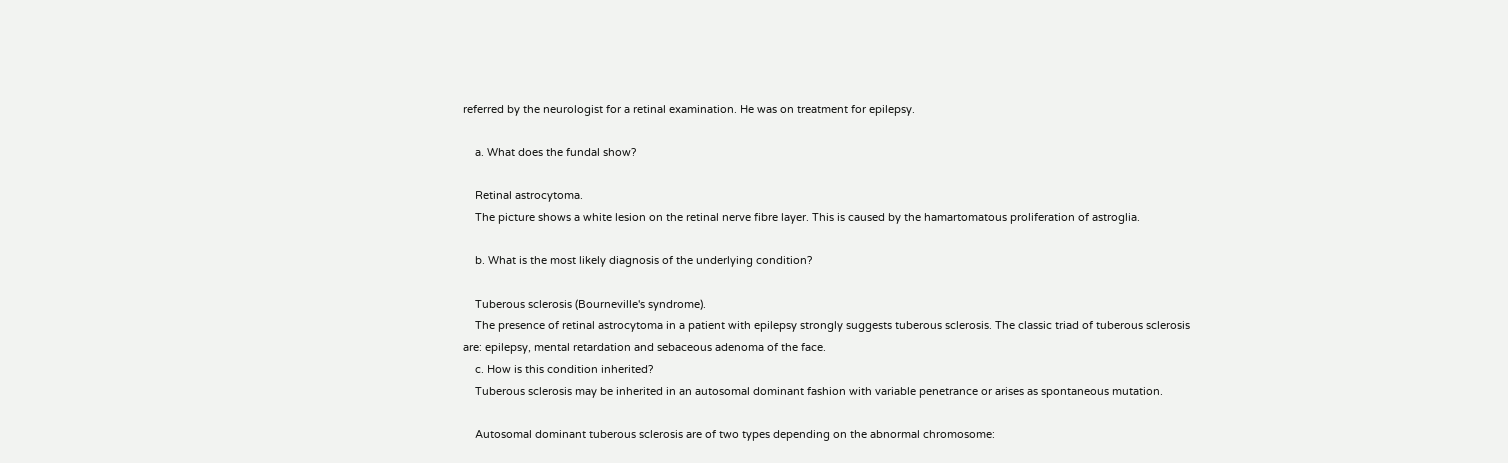referred by the neurologist for a retinal examination. He was on treatment for epilepsy.

    a. What does the fundal show?

    Retinal astrocytoma.
    The picture shows a white lesion on the retinal nerve fibre layer. This is caused by the hamartomatous proliferation of astroglia.

    b. What is the most likely diagnosis of the underlying condition?

    Tuberous sclerosis (Bourneville's syndrome).
    The presence of retinal astrocytoma in a patient with epilepsy strongly suggests tuberous sclerosis. The classic triad of tuberous sclerosis are: epilepsy, mental retardation and sebaceous adenoma of the face.
    c. How is this condition inherited?
    Tuberous sclerosis may be inherited in an autosomal dominant fashion with variable penetrance or arises as spontaneous mutation.

    Autosomal dominant tuberous sclerosis are of two types depending on the abnormal chromosome: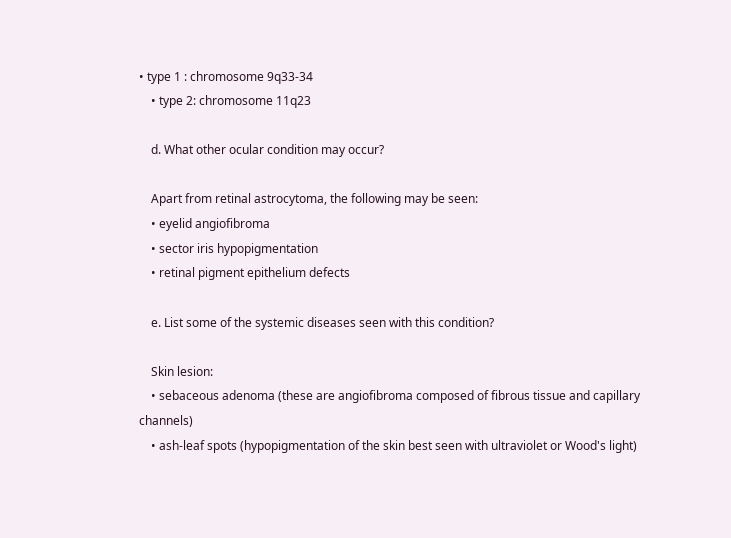• type 1 : chromosome 9q33-34
    • type 2: chromosome 11q23

    d. What other ocular condition may occur?

    Apart from retinal astrocytoma, the following may be seen:
    • eyelid angiofibroma
    • sector iris hypopigmentation
    • retinal pigment epithelium defects

    e. List some of the systemic diseases seen with this condition?

    Skin lesion:
    • sebaceous adenoma (these are angiofibroma composed of fibrous tissue and capillary channels)
    • ash-leaf spots (hypopigmentation of the skin best seen with ultraviolet or Wood's light)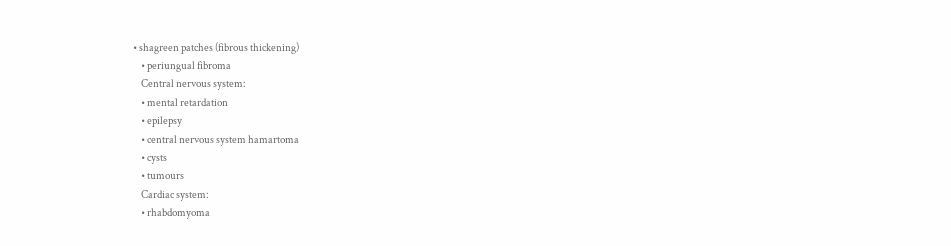• shagreen patches (fibrous thickening)
    • periungual fibroma
    Central nervous system:
    • mental retardation
    • epilepsy
    • central nervous system hamartoma
    • cysts
    • tumours
    Cardiac system:
    • rhabdomyoma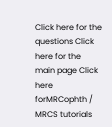Click here for the questions Click here for the main page Click here forMRCophth / MRCS tutorials